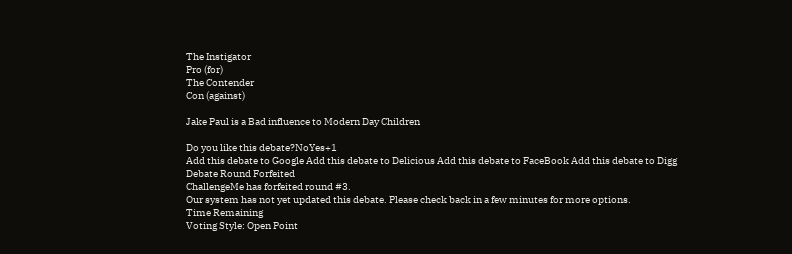The Instigator
Pro (for)
The Contender
Con (against)

Jake Paul is a Bad influence to Modern Day Children

Do you like this debate?NoYes+1
Add this debate to Google Add this debate to Delicious Add this debate to FaceBook Add this debate to Digg
Debate Round Forfeited
ChallengeMe has forfeited round #3.
Our system has not yet updated this debate. Please check back in a few minutes for more options.
Time Remaining
Voting Style: Open Point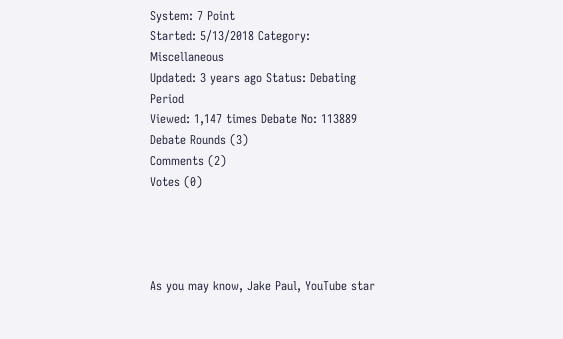System: 7 Point
Started: 5/13/2018 Category: Miscellaneous
Updated: 3 years ago Status: Debating Period
Viewed: 1,147 times Debate No: 113889
Debate Rounds (3)
Comments (2)
Votes (0)




As you may know, Jake Paul, YouTube star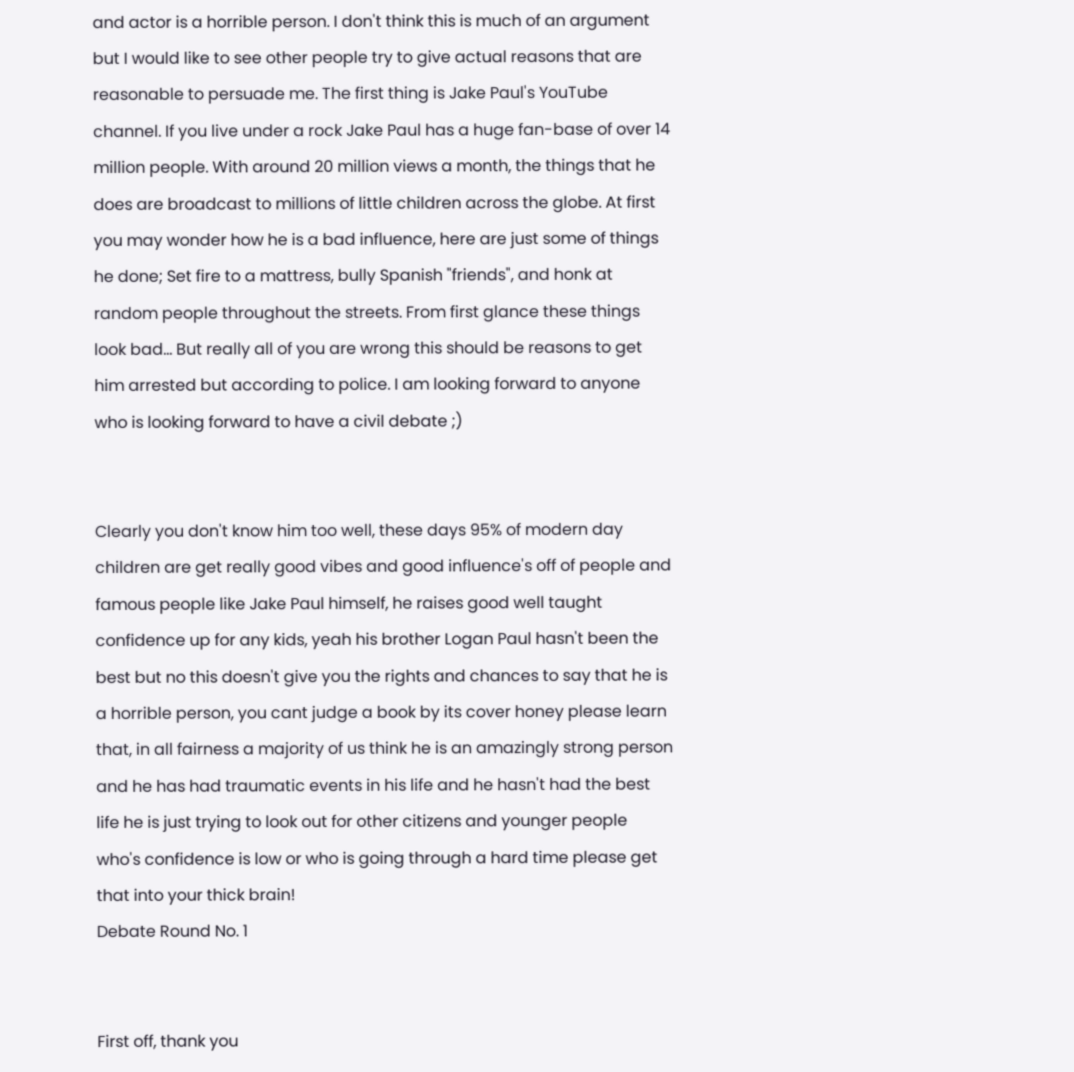and actor is a horrible person. I don't think this is much of an argument but I would like to see other people try to give actual reasons that are reasonable to persuade me. The first thing is Jake Paul's YouTube channel. If you live under a rock Jake Paul has a huge fan-base of over 14 million people. With around 20 million views a month, the things that he does are broadcast to millions of little children across the globe. At first you may wonder how he is a bad influence, here are just some of things he done; Set fire to a mattress, bully Spanish "friends", and honk at random people throughout the streets. From first glance these things look bad... But really all of you are wrong this should be reasons to get him arrested but according to police. I am looking forward to anyone who is looking forward to have a civil debate ;)


Clearly you don't know him too well, these days 95% of modern day children are get really good vibes and good influence's off of people and famous people like Jake Paul himself, he raises good well taught confidence up for any kids, yeah his brother Logan Paul hasn't been the best but no this doesn't give you the rights and chances to say that he is a horrible person, you cant judge a book by its cover honey please learn that, in all fairness a majority of us think he is an amazingly strong person and he has had traumatic events in his life and he hasn't had the best life he is just trying to look out for other citizens and younger people who's confidence is low or who is going through a hard time please get that into your thick brain!
Debate Round No. 1


First off, thank you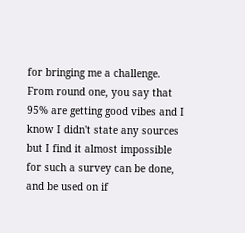for bringing me a challenge. From round one, you say that 95% are getting good vibes and I know I didn't state any sources but I find it almost impossible for such a survey can be done, and be used on if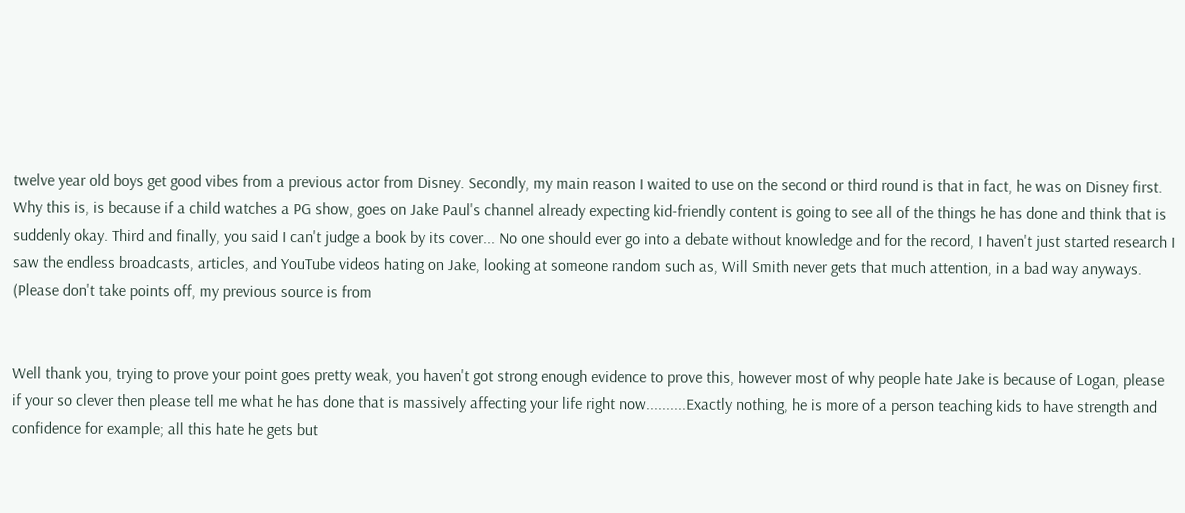twelve year old boys get good vibes from a previous actor from Disney. Secondly, my main reason I waited to use on the second or third round is that in fact, he was on Disney first. Why this is, is because if a child watches a PG show, goes on Jake Paul's channel already expecting kid-friendly content is going to see all of the things he has done and think that is suddenly okay. Third and finally, you said I can't judge a book by its cover... No one should ever go into a debate without knowledge and for the record, I haven't just started research I saw the endless broadcasts, articles, and YouTube videos hating on Jake, looking at someone random such as, Will Smith never gets that much attention, in a bad way anyways.
(Please don't take points off, my previous source is from


Well thank you, trying to prove your point goes pretty weak, you haven't got strong enough evidence to prove this, however most of why people hate Jake is because of Logan, please if your so clever then please tell me what he has done that is massively affecting your life right now..........Exactly nothing, he is more of a person teaching kids to have strength and confidence for example; all this hate he gets but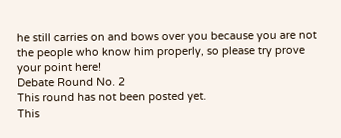he still carries on and bows over you because you are not the people who know him properly, so please try prove your point here!
Debate Round No. 2
This round has not been posted yet.
This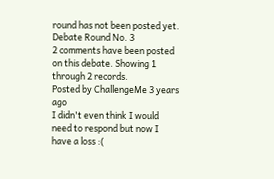round has not been posted yet.
Debate Round No. 3
2 comments have been posted on this debate. Showing 1 through 2 records.
Posted by ChallengeMe 3 years ago
I didn't even think I would need to respond but now I have a loss :(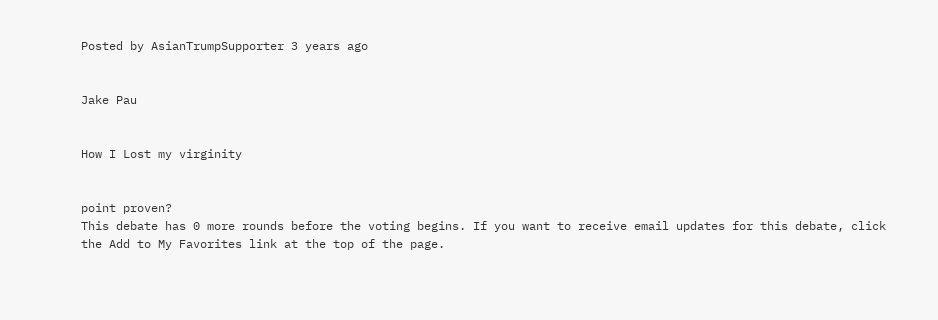Posted by AsianTrumpSupporter 3 years ago


Jake Pau


How I Lost my virginity


point proven?
This debate has 0 more rounds before the voting begins. If you want to receive email updates for this debate, click the Add to My Favorites link at the top of the page.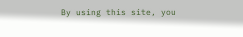By using this site, you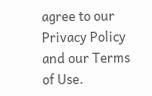agree to our Privacy Policy and our Terms of Use.